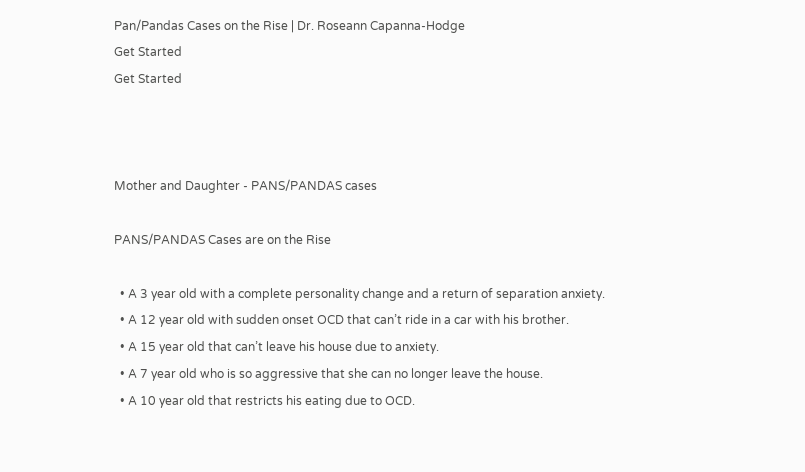Pan/Pandas Cases on the Rise | Dr. Roseann Capanna-Hodge
Get Started
Get Started



Mother and Daughter - PANS/PANDAS cases

PANS/PANDAS Cases are on the Rise

  • A 3 year old with a complete personality change and a return of separation anxiety.
  • A 12 year old with sudden onset OCD that can’t ride in a car with his brother.
  • A 15 year old that can’t leave his house due to anxiety.
  • A 7 year old who is so aggressive that she can no longer leave the house.
  • A 10 year old that restricts his eating due to OCD.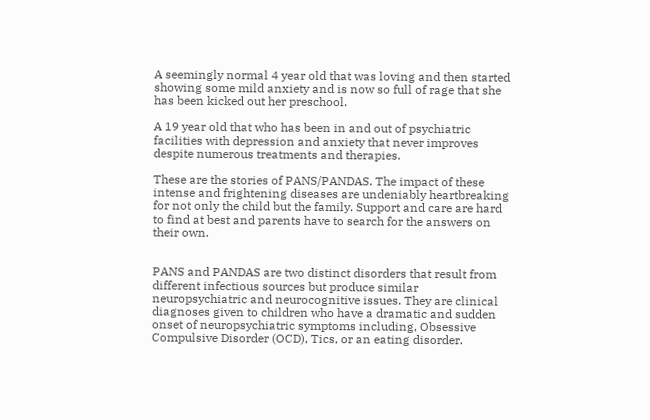A seemingly normal 4 year old that was loving and then started showing some mild anxiety and is now so full of rage that she has been kicked out her preschool.

A 19 year old that who has been in and out of psychiatric facilities with depression and anxiety that never improves despite numerous treatments and therapies.

These are the stories of PANS/PANDAS. The impact of these intense and frightening diseases are undeniably heartbreaking for not only the child but the family. Support and care are hard to find at best and parents have to search for the answers on their own.


PANS and PANDAS are two distinct disorders that result from different infectious sources but produce similar neuropsychiatric and neurocognitive issues. They are clinical diagnoses given to children who have a dramatic and sudden onset of neuropsychiatric symptoms including, Obsessive Compulsive Disorder (OCD), Tics, or an eating disorder.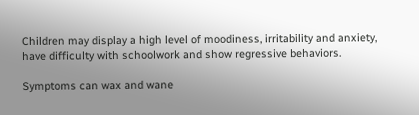Children may display a high level of moodiness, irritability and anxiety, have difficulty with schoolwork and show regressive behaviors.

Symptoms can wax and wane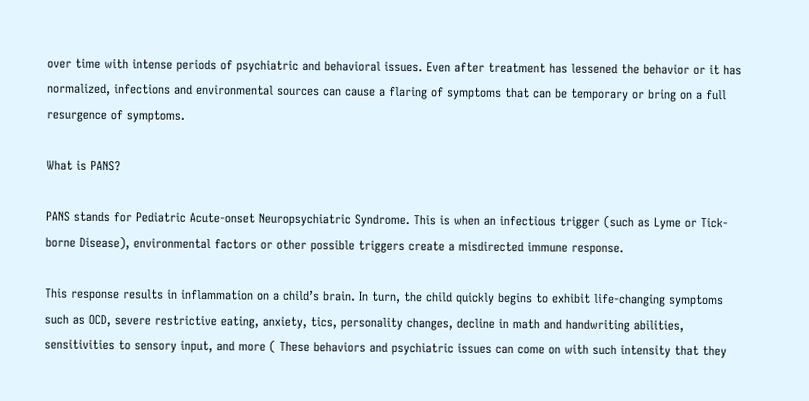over time with intense periods of psychiatric and behavioral issues. Even after treatment has lessened the behavior or it has normalized, infections and environmental sources can cause a flaring of symptoms that can be temporary or bring on a full resurgence of symptoms.

What is PANS?

PANS stands for Pediatric Acute-onset Neuropsychiatric Syndrome. This is when an infectious trigger (such as Lyme or Tick-borne Disease), environmental factors or other possible triggers create a misdirected immune response.

This response results in inflammation on a child’s brain. In turn, the child quickly begins to exhibit life-changing symptoms such as OCD, severe restrictive eating, anxiety, tics, personality changes, decline in math and handwriting abilities, sensitivities to sensory input, and more ( These behaviors and psychiatric issues can come on with such intensity that they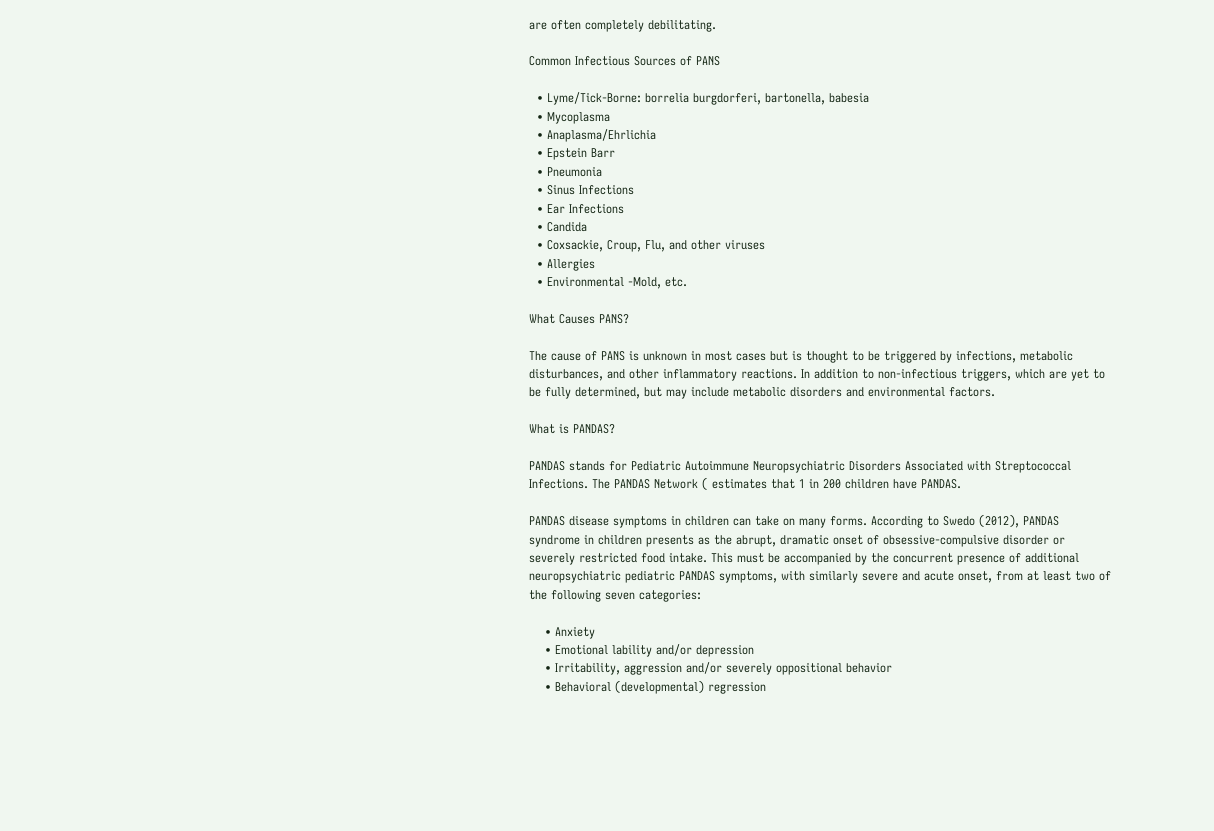are often completely debilitating.

Common Infectious Sources of PANS

  • Lyme/Tick-Borne: borrelia burgdorferi, bartonella, babesia
  • Mycoplasma
  • Anaplasma/Ehrlichia
  • Epstein Barr
  • Pneumonia
  • Sinus Infections
  • Ear Infections
  • Candida
  • Coxsackie, Croup, Flu, and other viruses
  • Allergies
  • Environmental -Mold, etc.

What Causes PANS?

The cause of PANS is unknown in most cases but is thought to be triggered by infections, metabolic disturbances, and other inflammatory reactions. In addition to non-infectious triggers, which are yet to be fully determined, but may include metabolic disorders and environmental factors.

What is PANDAS?

PANDAS stands for Pediatric Autoimmune Neuropsychiatric Disorders Associated with Streptococcal Infections. The PANDAS Network ( estimates that 1 in 200 children have PANDAS.

PANDAS disease symptoms in children can take on many forms. According to Swedo (2012), PANDAS syndrome in children presents as the abrupt, dramatic onset of obsessive-compulsive disorder or severely restricted food intake. This must be accompanied by the concurrent presence of additional neuropsychiatric pediatric PANDAS symptoms, with similarly severe and acute onset, from at least two of the following seven categories:

    • Anxiety
    • Emotional lability and/or depression
    • Irritability, aggression and/or severely oppositional behavior
    • Behavioral (developmental) regression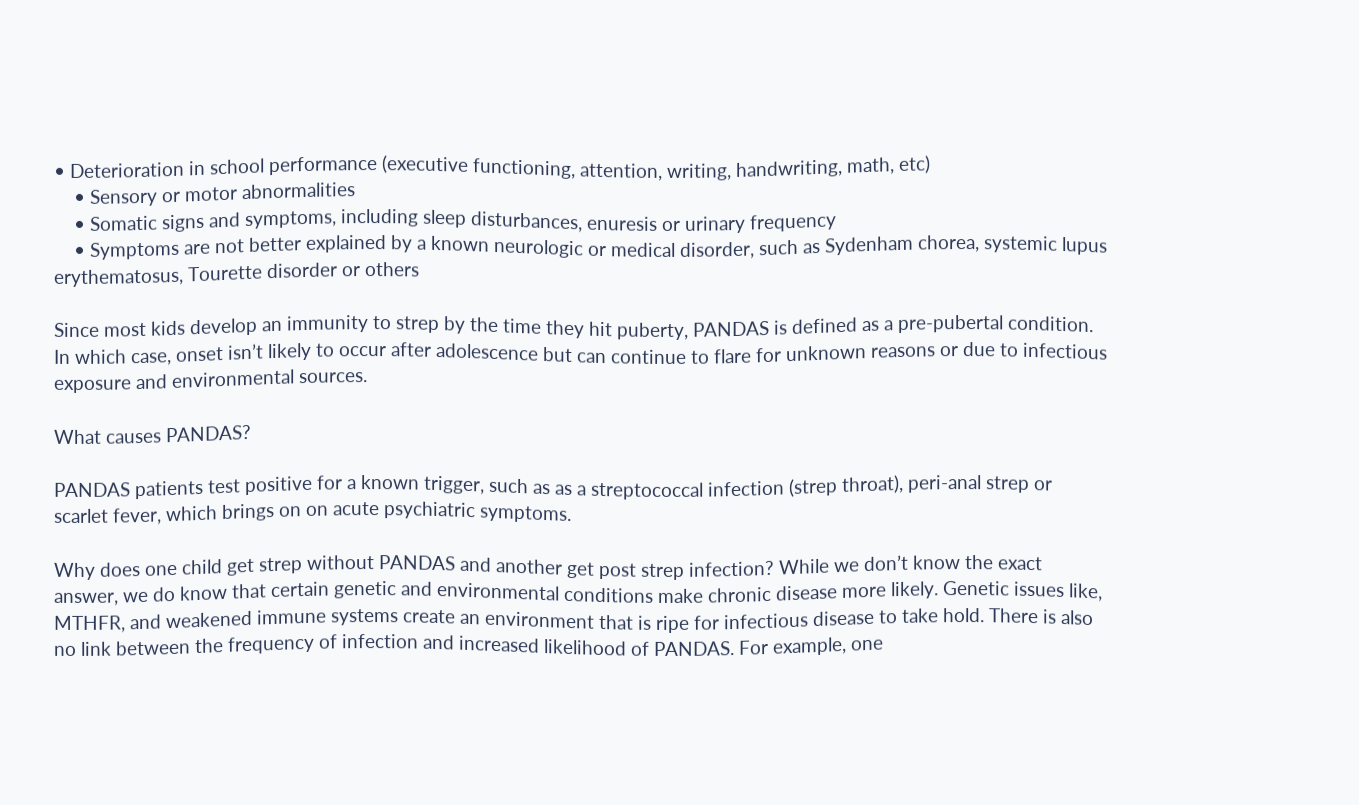• Deterioration in school performance (executive functioning, attention, writing, handwriting, math, etc)
    • Sensory or motor abnormalities
    • Somatic signs and symptoms, including sleep disturbances, enuresis or urinary frequency
    • Symptoms are not better explained by a known neurologic or medical disorder, such as Sydenham chorea, systemic lupus erythematosus, Tourette disorder or others

Since most kids develop an immunity to strep by the time they hit puberty, PANDAS is defined as a pre-pubertal condition. In which case, onset isn’t likely to occur after adolescence but can continue to flare for unknown reasons or due to infectious exposure and environmental sources.

What causes PANDAS?

PANDAS patients test positive for a known trigger, such as as a streptococcal infection (strep throat), peri-anal strep or scarlet fever, which brings on on acute psychiatric symptoms.

Why does one child get strep without PANDAS and another get post strep infection? While we don’t know the exact answer, we do know that certain genetic and environmental conditions make chronic disease more likely. Genetic issues like, MTHFR, and weakened immune systems create an environment that is ripe for infectious disease to take hold. There is also no link between the frequency of infection and increased likelihood of PANDAS. For example, one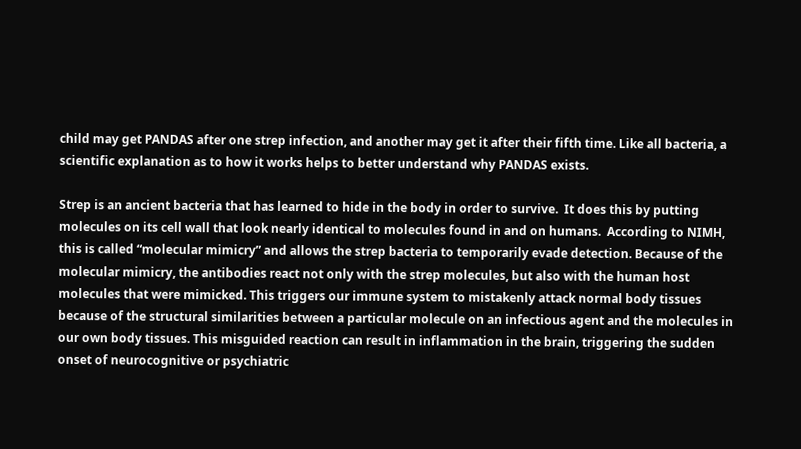child may get PANDAS after one strep infection, and another may get it after their fifth time. Like all bacteria, a scientific explanation as to how it works helps to better understand why PANDAS exists.

Strep is an ancient bacteria that has learned to hide in the body in order to survive.  It does this by putting molecules on its cell wall that look nearly identical to molecules found in and on humans.  According to NIMH, this is called “molecular mimicry” and allows the strep bacteria to temporarily evade detection. Because of the molecular mimicry, the antibodies react not only with the strep molecules, but also with the human host molecules that were mimicked. This triggers our immune system to mistakenly attack normal body tissues because of the structural similarities between a particular molecule on an infectious agent and the molecules in our own body tissues. This misguided reaction can result in inflammation in the brain, triggering the sudden onset of neurocognitive or psychiatric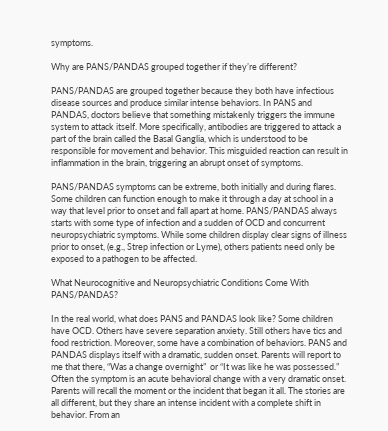symptoms.

Why are PANS/PANDAS grouped together if they’re different?

PANS/PANDAS are grouped together because they both have infectious disease sources and produce similar intense behaviors. In PANS and PANDAS, doctors believe that something mistakenly triggers the immune system to attack itself. More specifically, antibodies are triggered to attack a part of the brain called the Basal Ganglia, which is understood to be responsible for movement and behavior. This misguided reaction can result in inflammation in the brain, triggering an abrupt onset of symptoms.

PANS/PANDAS symptoms can be extreme, both initially and during flares. Some children can function enough to make it through a day at school in a way that level prior to onset and fall apart at home. PANS/PANDAS always starts with some type of infection and a sudden of OCD and concurrent neuropsychiatric symptoms. While some children display clear signs of illness prior to onset, (e.g., Strep infection or Lyme), others patients need only be exposed to a pathogen to be affected.

What Neurocognitive and Neuropsychiatric Conditions Come With PANS/PANDAS?

In the real world, what does PANS and PANDAS look like? Some children have OCD. Others have severe separation anxiety. Still others have tics and food restriction. Moreover, some have a combination of behaviors. PANS and PANDAS displays itself with a dramatic, sudden onset. Parents will report to me that there, “Was a change overnight”  or “It was like he was possessed.” Often the symptom is an acute behavioral change with a very dramatic onset. Parents will recall the moment or the incident that began it all. The stories are all different, but they share an intense incident with a complete shift in behavior. From an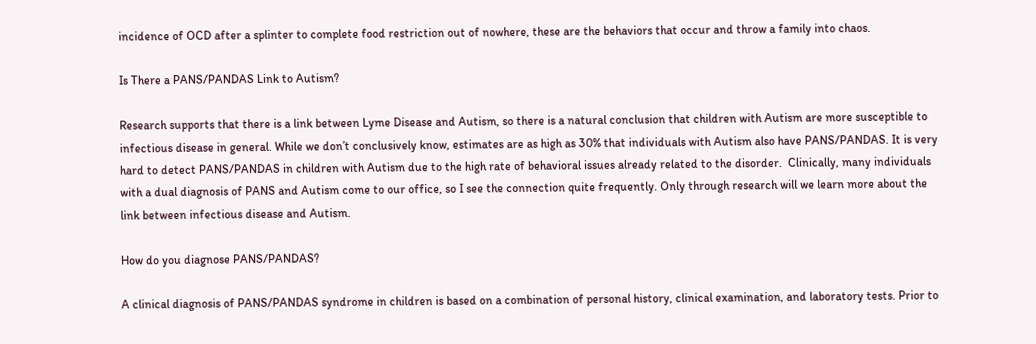incidence of OCD after a splinter to complete food restriction out of nowhere, these are the behaviors that occur and throw a family into chaos.

Is There a PANS/PANDAS Link to Autism?

Research supports that there is a link between Lyme Disease and Autism, so there is a natural conclusion that children with Autism are more susceptible to infectious disease in general. While we don’t conclusively know, estimates are as high as 30% that individuals with Autism also have PANS/PANDAS. It is very hard to detect PANS/PANDAS in children with Autism due to the high rate of behavioral issues already related to the disorder.  Clinically, many individuals with a dual diagnosis of PANS and Autism come to our office, so I see the connection quite frequently. Only through research will we learn more about the link between infectious disease and Autism.

How do you diagnose PANS/PANDAS?

A clinical diagnosis of PANS/PANDAS syndrome in children is based on a combination of personal history, clinical examination, and laboratory tests. Prior to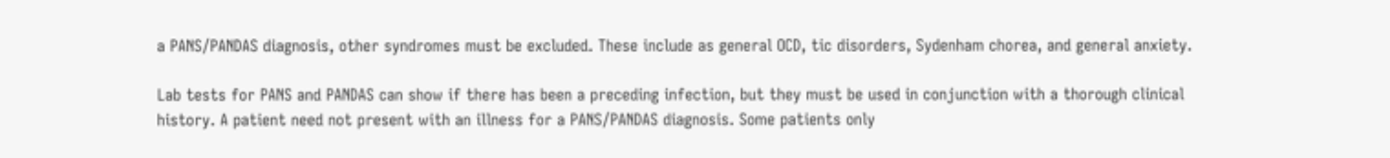a PANS/PANDAS diagnosis, other syndromes must be excluded. These include as general OCD, tic disorders, Sydenham chorea, and general anxiety.

Lab tests for PANS and PANDAS can show if there has been a preceding infection, but they must be used in conjunction with a thorough clinical history. A patient need not present with an illness for a PANS/PANDAS diagnosis. Some patients only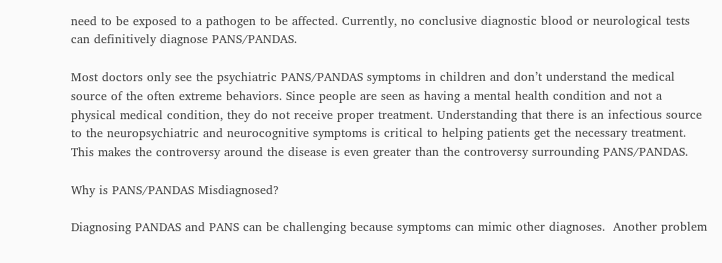need to be exposed to a pathogen to be affected. Currently, no conclusive diagnostic blood or neurological tests can definitively diagnose PANS/PANDAS.

Most doctors only see the psychiatric PANS/PANDAS symptoms in children and don’t understand the medical source of the often extreme behaviors. Since people are seen as having a mental health condition and not a physical medical condition, they do not receive proper treatment. Understanding that there is an infectious source to the neuropsychiatric and neurocognitive symptoms is critical to helping patients get the necessary treatment. This makes the controversy around the disease is even greater than the controversy surrounding PANS/PANDAS.

Why is PANS/PANDAS Misdiagnosed?

Diagnosing PANDAS and PANS can be challenging because symptoms can mimic other diagnoses.  Another problem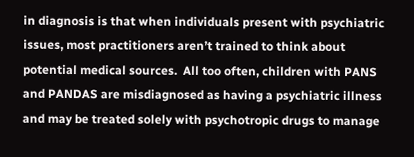in diagnosis is that when individuals present with psychiatric issues, most practitioners aren’t trained to think about potential medical sources.  All too often, children with PANS and PANDAS are misdiagnosed as having a psychiatric illness and may be treated solely with psychotropic drugs to manage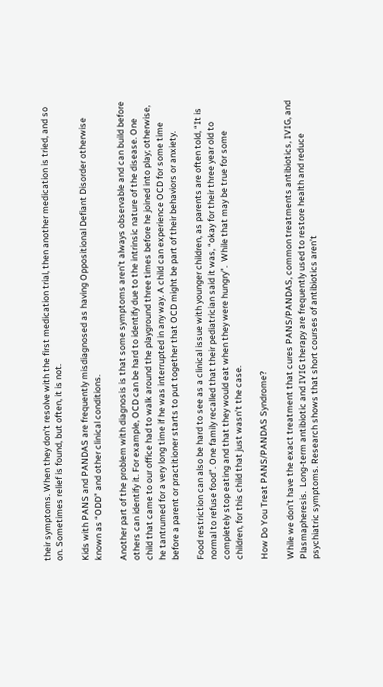their symptoms. When they don’t resolve with the first medication trial, then another medication is tried, and so on. Sometimes relief is found, but often, it is not.

Kids with PANS and PANDAS are frequently misdiagnosed as having Oppositional Defiant Disorder otherwise known as “ODD” and other clinical conditions.

Another part of the problem with diagnosis is that some symptoms aren’t always observable and can build before others can identify it. For example, OCD can be hard to identify due to the intrinsic nature of the disease. One child that came to our office had to walk around the playground three times before he joined into play; otherwise, he tantrumed for a very long time if he was interrupted in any way. A child can experience OCD for some time before a parent or practitioner starts to put together that OCD might be part of their behaviors or anxiety.

Food restriction can also be hard to see as a clinical issue with younger children, as parents are often told, “It is normal to refuse food”. One family recalled that their pediatrician said it was, “okay for their three year old to completely stop eating and that they would eat when they were hungry”.  While that may be true for some children, for this child that just wasn’t the case.

How Do You Treat PANS/PANDAS Syndrome?

While we don’t have the exact treatment that cures PANS/PANDAS, common treatments antibiotics, IVIG, and Plasmapheresis.  Long-term antibiotic and IVIG therapy are frequently used to restore health and reduce psychiatric symptoms. Research shows that short courses of antibiotics aren’t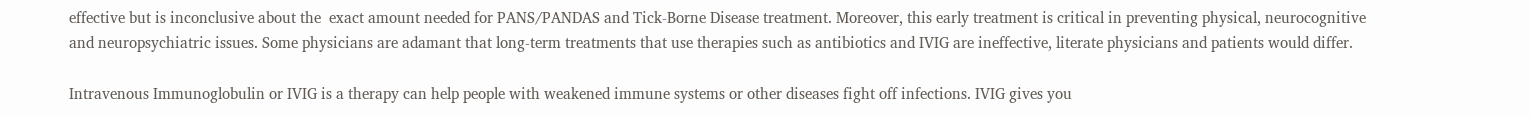effective but is inconclusive about the  exact amount needed for PANS/PANDAS and Tick-Borne Disease treatment. Moreover, this early treatment is critical in preventing physical, neurocognitive and neuropsychiatric issues. Some physicians are adamant that long-term treatments that use therapies such as antibiotics and IVIG are ineffective, literate physicians and patients would differ.

Intravenous Immunoglobulin or IVIG is a therapy can help people with weakened immune systems or other diseases fight off infections. IVIG gives you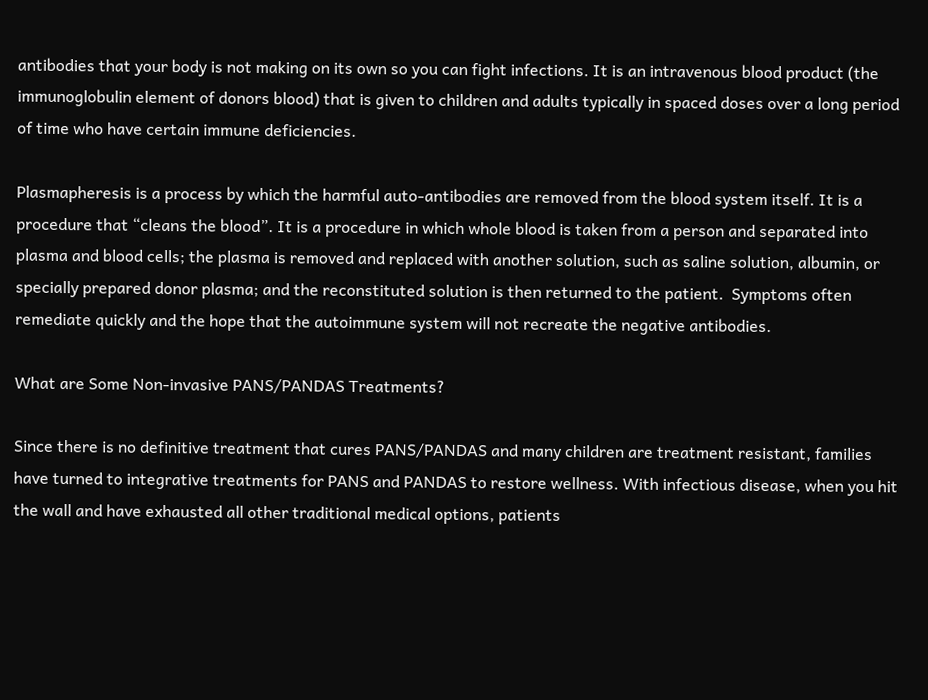antibodies that your body is not making on its own so you can fight infections. It is an intravenous blood product (the immunoglobulin element of donors blood) that is given to children and adults typically in spaced doses over a long period of time who have certain immune deficiencies.

Plasmapheresis is a process by which the harmful auto-antibodies are removed from the blood system itself. It is a procedure that “cleans the blood”. It is a procedure in which whole blood is taken from a person and separated into plasma and blood cells; the plasma is removed and replaced with another solution, such as saline solution, albumin, or specially prepared donor plasma; and the reconstituted solution is then returned to the patient.  Symptoms often remediate quickly and the hope that the autoimmune system will not recreate the negative antibodies.

What are Some Non-invasive PANS/PANDAS Treatments?

Since there is no definitive treatment that cures PANS/PANDAS and many children are treatment resistant, families have turned to integrative treatments for PANS and PANDAS to restore wellness. With infectious disease, when you hit the wall and have exhausted all other traditional medical options, patients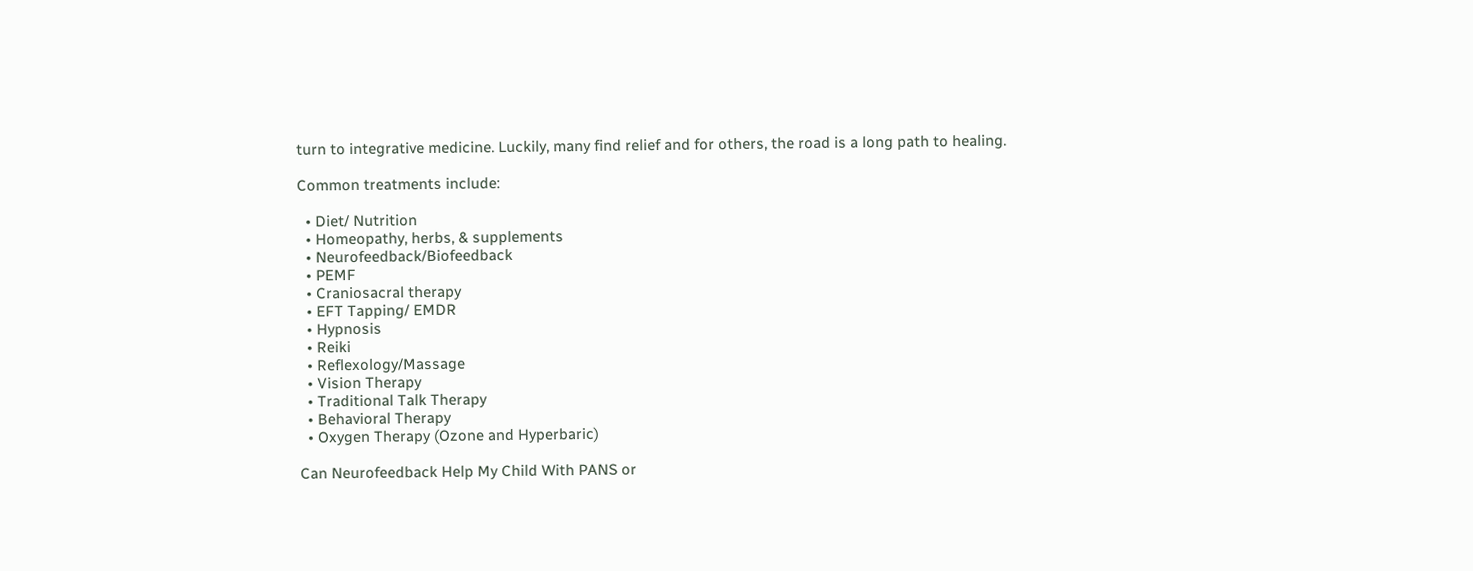turn to integrative medicine. Luckily, many find relief and for others, the road is a long path to healing.

Common treatments include:

  • Diet/ Nutrition
  • Homeopathy, herbs, & supplements
  • Neurofeedback/Biofeedback
  • PEMF
  • Craniosacral therapy
  • EFT Tapping/ EMDR
  • Hypnosis
  • Reiki
  • Reflexology/Massage
  • Vision Therapy
  • Traditional Talk Therapy
  • Behavioral Therapy
  • Oxygen Therapy (Ozone and Hyperbaric)

Can Neurofeedback Help My Child With PANS or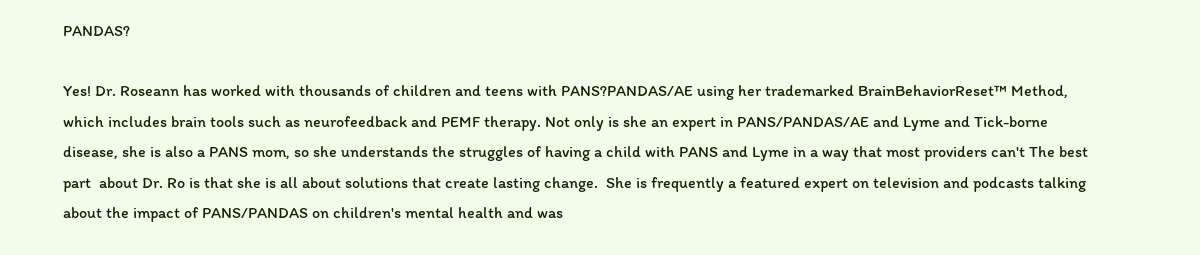PANDAS?

Yes! Dr. Roseann has worked with thousands of children and teens with PANS?PANDAS/AE using her trademarked BrainBehaviorReset™ Method, which includes brain tools such as neurofeedback and PEMF therapy. Not only is she an expert in PANS/PANDAS/AE and Lyme and Tick-borne disease, she is also a PANS mom, so she understands the struggles of having a child with PANS and Lyme in a way that most providers can't The best part  about Dr. Ro is that she is all about solutions that create lasting change.  She is frequently a featured expert on television and podcasts talking about the impact of PANS/PANDAS on children's mental health and was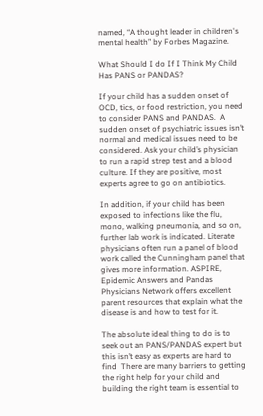named, “A thought leader in children's mental health” by Forbes Magazine.

What Should I do If I Think My Child Has PANS or PANDAS?

If your child has a sudden onset of OCD, tics, or food restriction, you need to consider PANS and PANDAS.  A sudden onset of psychiatric issues isn’t normal and medical issues need to be considered. Ask your child’s physician to run a rapid strep test and a blood culture. If they are positive, most experts agree to go on antibiotics.

In addition, if your child has been exposed to infections like the flu, mono, walking pneumonia, and so on, further lab work is indicated. Literate physicians often run a panel of blood work called the Cunningham panel that gives more information. ASPIRE, Epidemic Answers and Pandas Physicians Network offers excellent parent resources that explain what the disease is and how to test for it.

The absolute ideal thing to do is to seek out an PANS/PANDAS expert but this isn’t easy as experts are hard to find  There are many barriers to getting the right help for your child and building the right team is essential to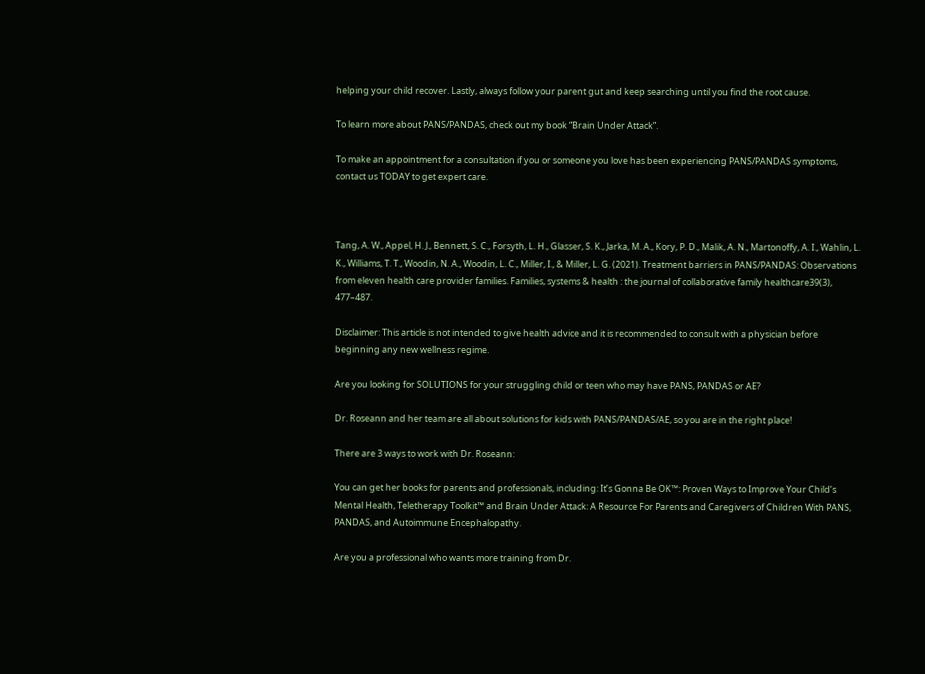helping your child recover. Lastly, always follow your parent gut and keep searching until you find the root cause.

To learn more about PANS/PANDAS, check out my book “Brain Under Attack”.

To make an appointment for a consultation if you or someone you love has been experiencing PANS/PANDAS symptoms, contact us TODAY to get expert care.



Tang, A. W., Appel, H. J., Bennett, S. C., Forsyth, L. H., Glasser, S. K., Jarka, M. A., Kory, P. D., Malik, A. N., Martonoffy, A. I., Wahlin, L. K., Williams, T. T., Woodin, N. A., Woodin, L. C., Miller, I., & Miller, L. G. (2021). Treatment barriers in PANS/PANDAS: Observations from eleven health care provider families. Families, systems & health : the journal of collaborative family healthcare39(3), 477–487.

Disclaimer: This article is not intended to give health advice and it is recommended to consult with a physician before beginning any new wellness regime.

Are you looking for SOLUTIONS for your struggling child or teen who may have PANS, PANDAS or AE?

Dr. Roseann and her team are all about solutions for kids with PANS/PANDAS/AE, so you are in the right place!

There are 3 ways to work with Dr. Roseann:

You can get her books for parents and professionals, including: It’s Gonna Be OK™: Proven Ways to Improve Your Child’s Mental Health, Teletherapy Toolkit™ and Brain Under Attack: A Resource For Parents and Caregivers of Children With PANS, PANDAS, and Autoimmune Encephalopathy.

Are you a professional who wants more training from Dr.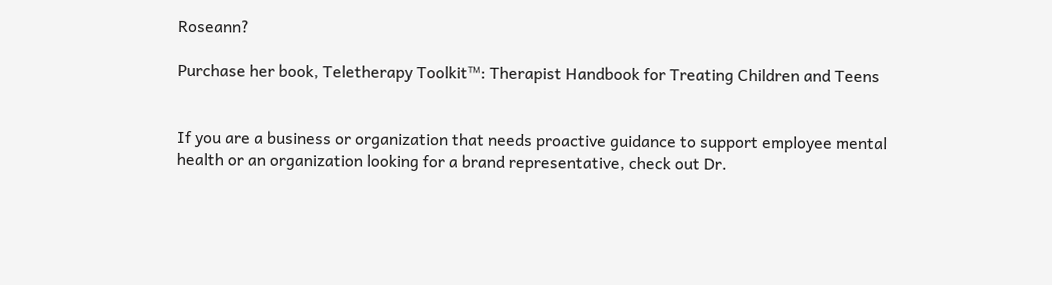Roseann?

Purchase her book, Teletherapy Toolkit™: Therapist Handbook for Treating Children and Teens


If you are a business or organization that needs proactive guidance to support employee mental health or an organization looking for a brand representative, check out Dr.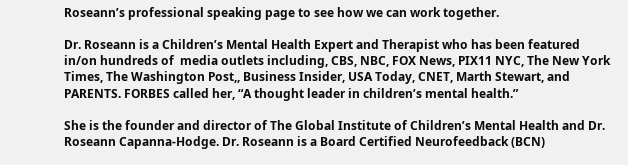Roseann’s professional speaking page to see how we can work together.

Dr. Roseann is a Children’s Mental Health Expert and Therapist who has been featured in/on hundreds of  media outlets including, CBS, NBC, FOX News, PIX11 NYC, The New York Times, The Washington Post,, Business Insider, USA Today, CNET, Marth Stewart, and PARENTS. FORBES called her, “A thought leader in children’s mental health.”

She is the founder and director of The Global Institute of Children’s Mental Health and Dr. Roseann Capanna-Hodge. Dr. Roseann is a Board Certified Neurofeedback (BCN)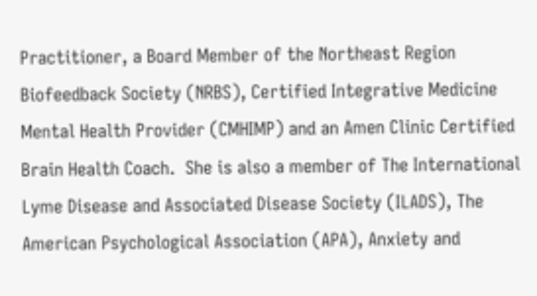Practitioner, a Board Member of the Northeast Region Biofeedback Society (NRBS), Certified Integrative Medicine Mental Health Provider (CMHIMP) and an Amen Clinic Certified Brain Health Coach.  She is also a member of The International Lyme Disease and Associated Disease Society (ILADS), The American Psychological Association (APA), Anxiety and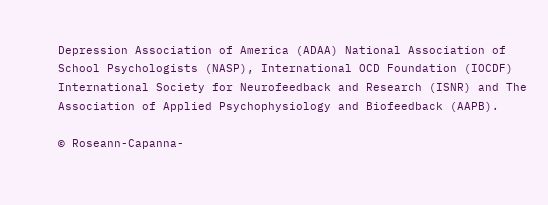Depression Association of America (ADAA) National Association of School Psychologists (NASP), International OCD Foundation (IOCDF) International Society for Neurofeedback and Research (ISNR) and The Association of Applied Psychophysiology and Biofeedback (AAPB).

© Roseann-Capanna-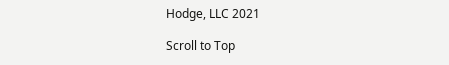Hodge, LLC 2021

Scroll to Top